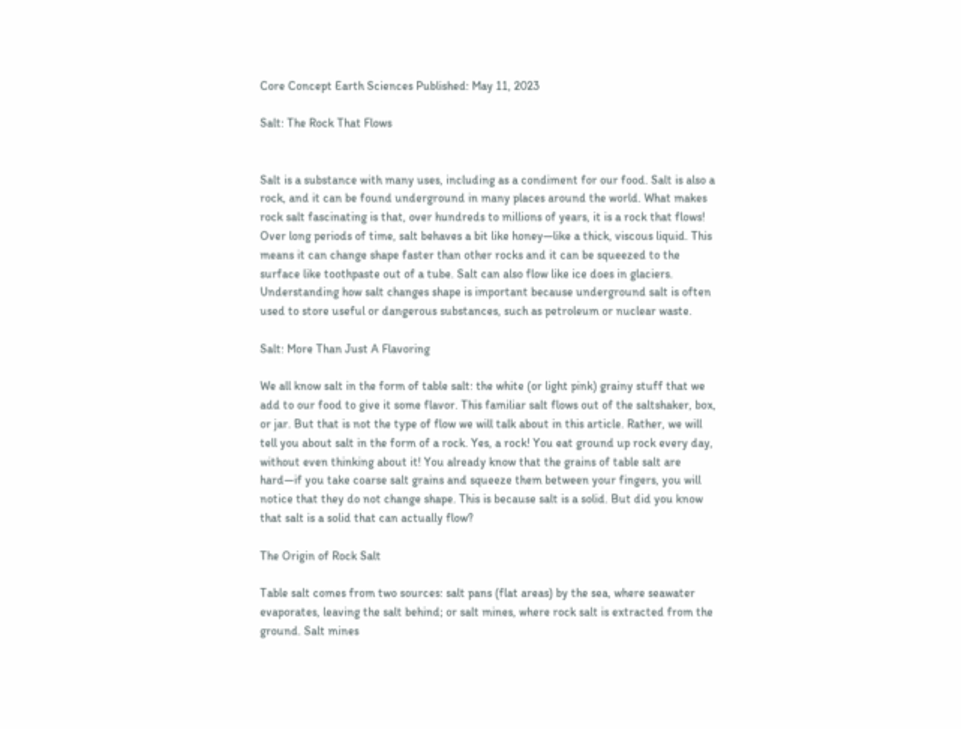Core Concept Earth Sciences Published: May 11, 2023

Salt: The Rock That Flows


Salt is a substance with many uses, including as a condiment for our food. Salt is also a rock, and it can be found underground in many places around the world. What makes rock salt fascinating is that, over hundreds to millions of years, it is a rock that flows! Over long periods of time, salt behaves a bit like honey—like a thick, viscous liquid. This means it can change shape faster than other rocks and it can be squeezed to the surface like toothpaste out of a tube. Salt can also flow like ice does in glaciers. Understanding how salt changes shape is important because underground salt is often used to store useful or dangerous substances, such as petroleum or nuclear waste.

Salt: More Than Just A Flavoring

We all know salt in the form of table salt: the white (or light pink) grainy stuff that we add to our food to give it some flavor. This familiar salt flows out of the saltshaker, box, or jar. But that is not the type of flow we will talk about in this article. Rather, we will tell you about salt in the form of a rock. Yes, a rock! You eat ground up rock every day, without even thinking about it! You already know that the grains of table salt are hard—if you take coarse salt grains and squeeze them between your fingers, you will notice that they do not change shape. This is because salt is a solid. But did you know that salt is a solid that can actually flow?

The Origin of Rock Salt

Table salt comes from two sources: salt pans (flat areas) by the sea, where seawater evaporates, leaving the salt behind; or salt mines, where rock salt is extracted from the ground. Salt mines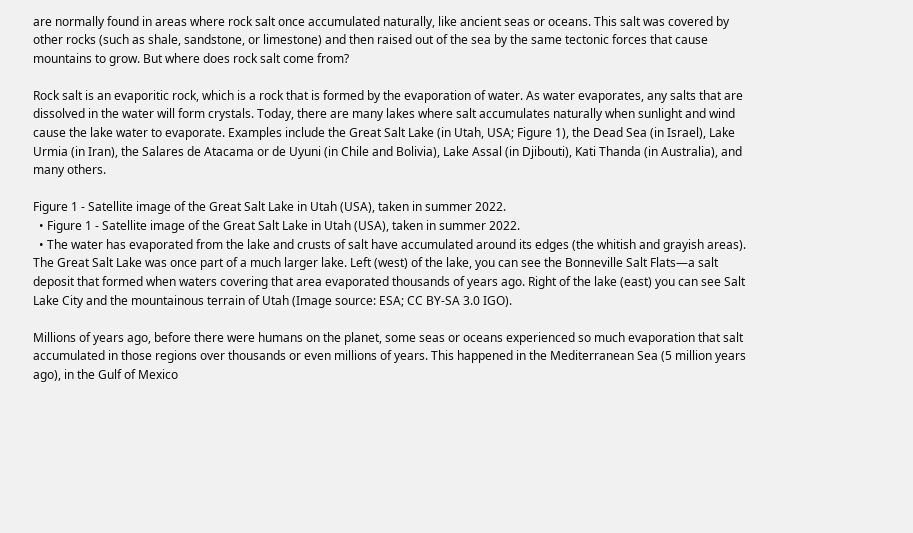are normally found in areas where rock salt once accumulated naturally, like ancient seas or oceans. This salt was covered by other rocks (such as shale, sandstone, or limestone) and then raised out of the sea by the same tectonic forces that cause mountains to grow. But where does rock salt come from?

Rock salt is an evaporitic rock, which is a rock that is formed by the evaporation of water. As water evaporates, any salts that are dissolved in the water will form crystals. Today, there are many lakes where salt accumulates naturally when sunlight and wind cause the lake water to evaporate. Examples include the Great Salt Lake (in Utah, USA; Figure 1), the Dead Sea (in Israel), Lake Urmia (in Iran), the Salares de Atacama or de Uyuni (in Chile and Bolivia), Lake Assal (in Djibouti), Kati Thanda (in Australia), and many others.

Figure 1 - Satellite image of the Great Salt Lake in Utah (USA), taken in summer 2022.
  • Figure 1 - Satellite image of the Great Salt Lake in Utah (USA), taken in summer 2022.
  • The water has evaporated from the lake and crusts of salt have accumulated around its edges (the whitish and grayish areas). The Great Salt Lake was once part of a much larger lake. Left (west) of the lake, you can see the Bonneville Salt Flats—a salt deposit that formed when waters covering that area evaporated thousands of years ago. Right of the lake (east) you can see Salt Lake City and the mountainous terrain of Utah (Image source: ESA; CC BY-SA 3.0 IGO).

Millions of years ago, before there were humans on the planet, some seas or oceans experienced so much evaporation that salt accumulated in those regions over thousands or even millions of years. This happened in the Mediterranean Sea (5 million years ago), in the Gulf of Mexico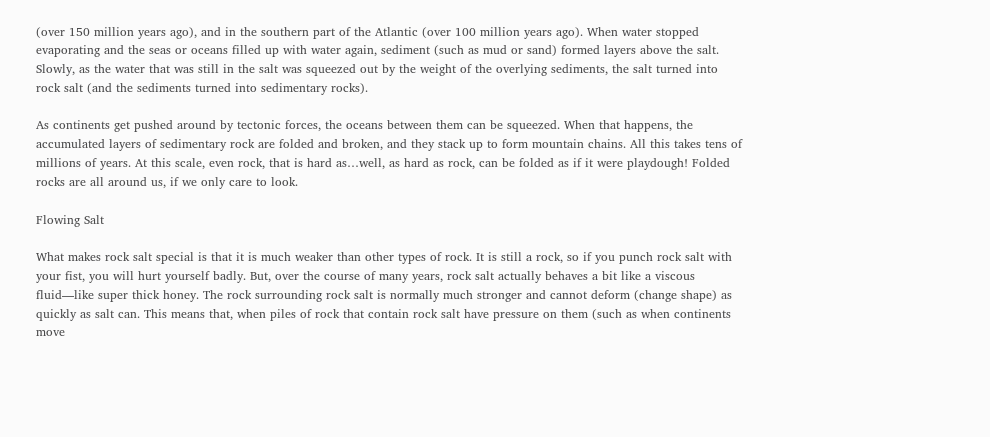(over 150 million years ago), and in the southern part of the Atlantic (over 100 million years ago). When water stopped evaporating and the seas or oceans filled up with water again, sediment (such as mud or sand) formed layers above the salt. Slowly, as the water that was still in the salt was squeezed out by the weight of the overlying sediments, the salt turned into rock salt (and the sediments turned into sedimentary rocks).

As continents get pushed around by tectonic forces, the oceans between them can be squeezed. When that happens, the accumulated layers of sedimentary rock are folded and broken, and they stack up to form mountain chains. All this takes tens of millions of years. At this scale, even rock, that is hard as…well, as hard as rock, can be folded as if it were playdough! Folded rocks are all around us, if we only care to look.

Flowing Salt

What makes rock salt special is that it is much weaker than other types of rock. It is still a rock, so if you punch rock salt with your fist, you will hurt yourself badly. But, over the course of many years, rock salt actually behaves a bit like a viscous fluid—like super thick honey. The rock surrounding rock salt is normally much stronger and cannot deform (change shape) as quickly as salt can. This means that, when piles of rock that contain rock salt have pressure on them (such as when continents move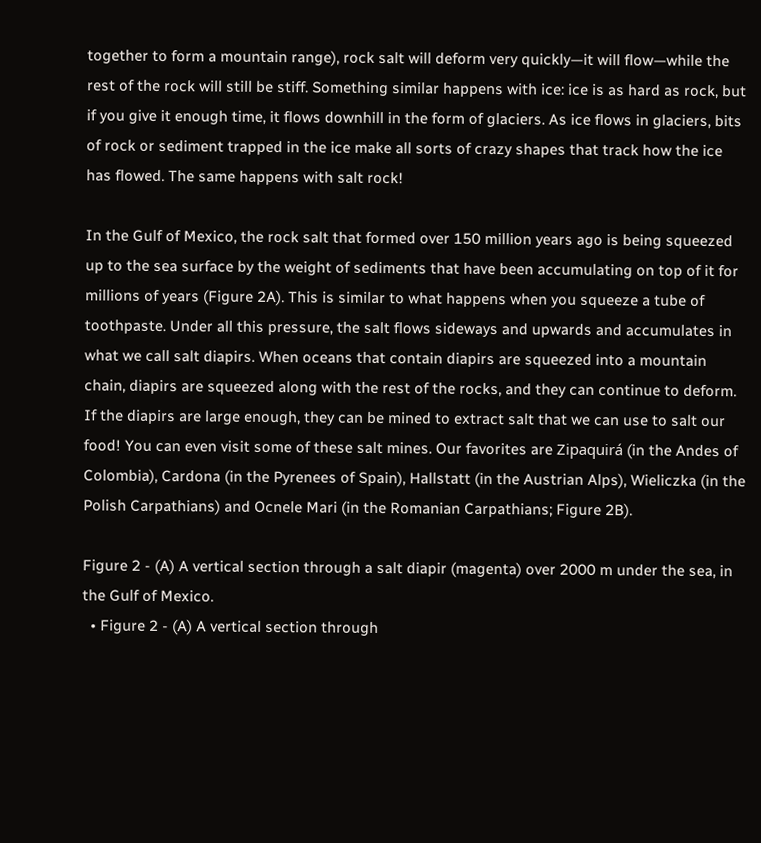together to form a mountain range), rock salt will deform very quickly—it will flow—while the rest of the rock will still be stiff. Something similar happens with ice: ice is as hard as rock, but if you give it enough time, it flows downhill in the form of glaciers. As ice flows in glaciers, bits of rock or sediment trapped in the ice make all sorts of crazy shapes that track how the ice has flowed. The same happens with salt rock!

In the Gulf of Mexico, the rock salt that formed over 150 million years ago is being squeezed up to the sea surface by the weight of sediments that have been accumulating on top of it for millions of years (Figure 2A). This is similar to what happens when you squeeze a tube of toothpaste. Under all this pressure, the salt flows sideways and upwards and accumulates in what we call salt diapirs. When oceans that contain diapirs are squeezed into a mountain chain, diapirs are squeezed along with the rest of the rocks, and they can continue to deform. If the diapirs are large enough, they can be mined to extract salt that we can use to salt our food! You can even visit some of these salt mines. Our favorites are Zipaquirá (in the Andes of Colombia), Cardona (in the Pyrenees of Spain), Hallstatt (in the Austrian Alps), Wieliczka (in the Polish Carpathians) and Ocnele Mari (in the Romanian Carpathians; Figure 2B).

Figure 2 - (A) A vertical section through a salt diapir (magenta) over 2000 m under the sea, in the Gulf of Mexico.
  • Figure 2 - (A) A vertical section through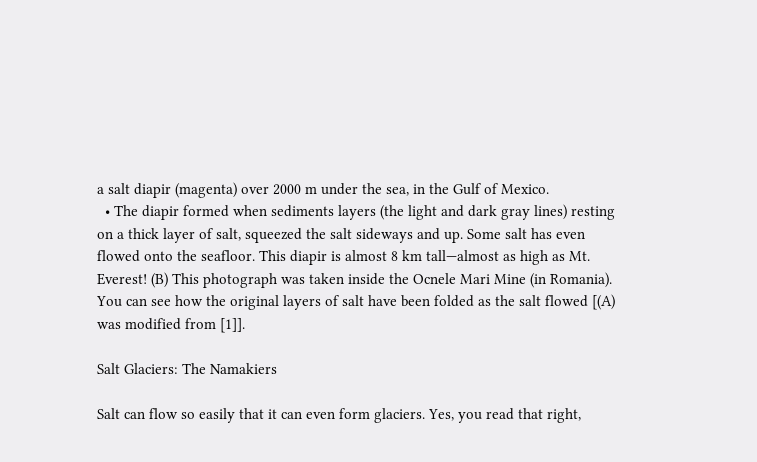a salt diapir (magenta) over 2000 m under the sea, in the Gulf of Mexico.
  • The diapir formed when sediments layers (the light and dark gray lines) resting on a thick layer of salt, squeezed the salt sideways and up. Some salt has even flowed onto the seafloor. This diapir is almost 8 km tall—almost as high as Mt. Everest! (B) This photograph was taken inside the Ocnele Mari Mine (in Romania). You can see how the original layers of salt have been folded as the salt flowed [(A) was modified from [1]].

Salt Glaciers: The Namakiers

Salt can flow so easily that it can even form glaciers. Yes, you read that right,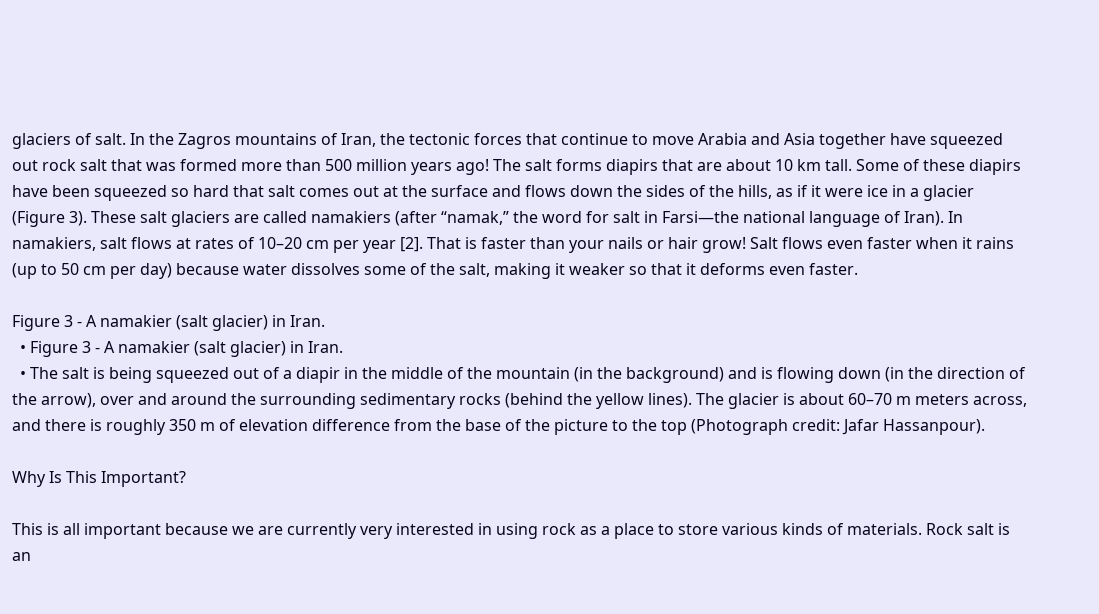glaciers of salt. In the Zagros mountains of Iran, the tectonic forces that continue to move Arabia and Asia together have squeezed out rock salt that was formed more than 500 million years ago! The salt forms diapirs that are about 10 km tall. Some of these diapirs have been squeezed so hard that salt comes out at the surface and flows down the sides of the hills, as if it were ice in a glacier (Figure 3). These salt glaciers are called namakiers (after “namak,” the word for salt in Farsi—the national language of Iran). In namakiers, salt flows at rates of 10–20 cm per year [2]. That is faster than your nails or hair grow! Salt flows even faster when it rains (up to 50 cm per day) because water dissolves some of the salt, making it weaker so that it deforms even faster.

Figure 3 - A namakier (salt glacier) in Iran.
  • Figure 3 - A namakier (salt glacier) in Iran.
  • The salt is being squeezed out of a diapir in the middle of the mountain (in the background) and is flowing down (in the direction of the arrow), over and around the surrounding sedimentary rocks (behind the yellow lines). The glacier is about 60–70 m meters across, and there is roughly 350 m of elevation difference from the base of the picture to the top (Photograph credit: Jafar Hassanpour).

Why Is This Important?

This is all important because we are currently very interested in using rock as a place to store various kinds of materials. Rock salt is an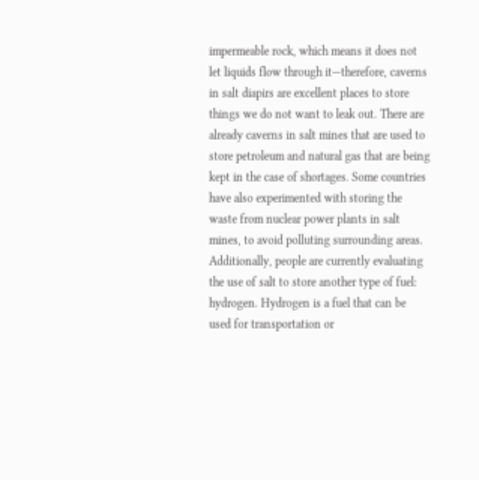impermeable rock, which means it does not let liquids flow through it—therefore, caverns in salt diapirs are excellent places to store things we do not want to leak out. There are already caverns in salt mines that are used to store petroleum and natural gas that are being kept in the case of shortages. Some countries have also experimented with storing the waste from nuclear power plants in salt mines, to avoid polluting surrounding areas. Additionally, people are currently evaluating the use of salt to store another type of fuel: hydrogen. Hydrogen is a fuel that can be used for transportation or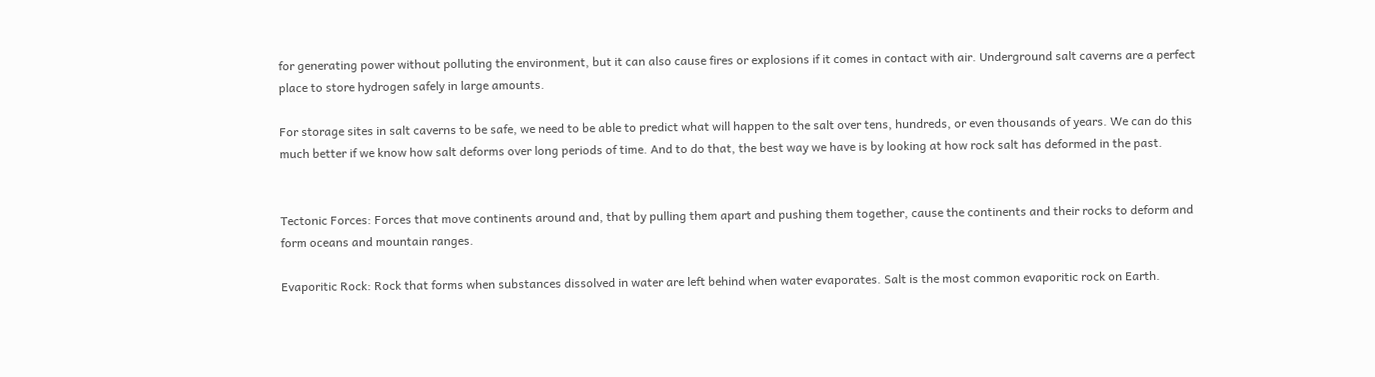for generating power without polluting the environment, but it can also cause fires or explosions if it comes in contact with air. Underground salt caverns are a perfect place to store hydrogen safely in large amounts.

For storage sites in salt caverns to be safe, we need to be able to predict what will happen to the salt over tens, hundreds, or even thousands of years. We can do this much better if we know how salt deforms over long periods of time. And to do that, the best way we have is by looking at how rock salt has deformed in the past.


Tectonic Forces: Forces that move continents around and, that by pulling them apart and pushing them together, cause the continents and their rocks to deform and form oceans and mountain ranges.

Evaporitic Rock: Rock that forms when substances dissolved in water are left behind when water evaporates. Salt is the most common evaporitic rock on Earth.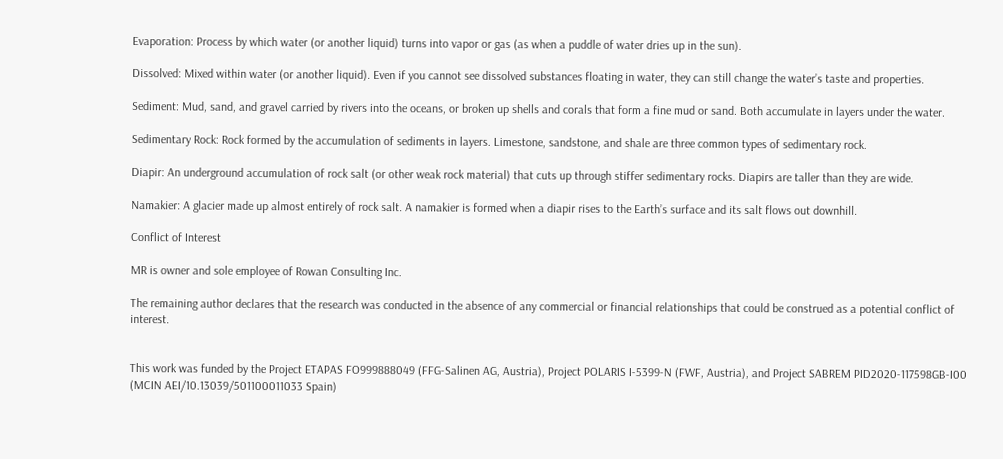Evaporation: Process by which water (or another liquid) turns into vapor or gas (as when a puddle of water dries up in the sun).

Dissolved: Mixed within water (or another liquid). Even if you cannot see dissolved substances floating in water, they can still change the water’s taste and properties.

Sediment: Mud, sand, and gravel carried by rivers into the oceans, or broken up shells and corals that form a fine mud or sand. Both accumulate in layers under the water.

Sedimentary Rock: Rock formed by the accumulation of sediments in layers. Limestone, sandstone, and shale are three common types of sedimentary rock.

Diapir: An underground accumulation of rock salt (or other weak rock material) that cuts up through stiffer sedimentary rocks. Diapirs are taller than they are wide.

Namakier: A glacier made up almost entirely of rock salt. A namakier is formed when a diapir rises to the Earth’s surface and its salt flows out downhill.

Conflict of Interest

MR is owner and sole employee of Rowan Consulting Inc.

The remaining author declares that the research was conducted in the absence of any commercial or financial relationships that could be construed as a potential conflict of interest.


This work was funded by the Project ETAPAS FO999888049 (FFG-Salinen AG, Austria), Project POLARIS I-5399-N (FWF, Austria), and Project SABREM PID2020-117598GB-I00 (MCIN AEI/10.13039/501100011033 Spain)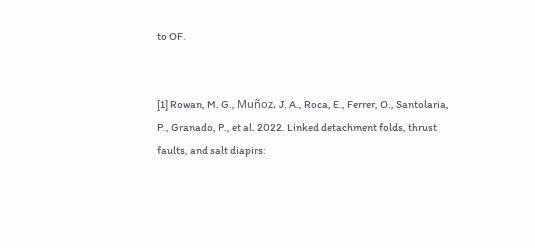to OF.


[1] Rowan, M. G., Muñoz, J. A., Roca, E., Ferrer, O., Santolaria, P., Granado, P., et al. 2022. Linked detachment folds, thrust faults, and salt diapirs: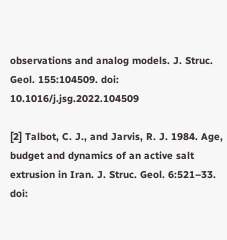observations and analog models. J. Struc. Geol. 155:104509. doi: 10.1016/j.jsg.2022.104509

[2] Talbot, C. J., and Jarvis, R. J. 1984. Age, budget and dynamics of an active salt extrusion in Iran. J. Struc. Geol. 6:521–33. doi: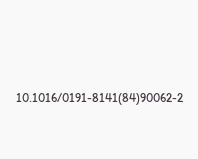10.1016/0191-8141(84)90062-2